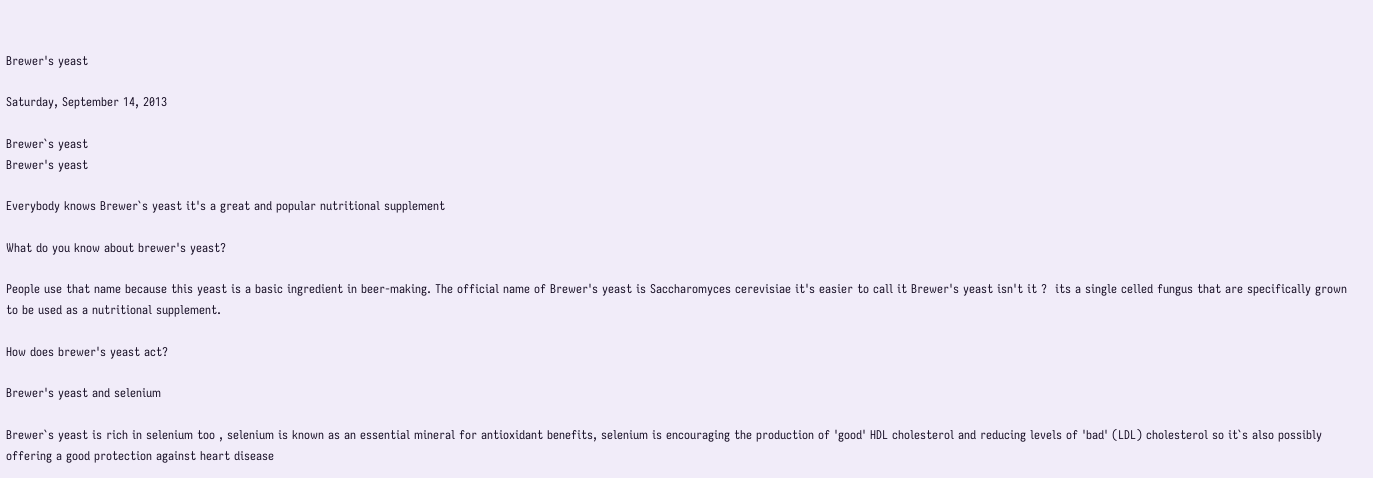Brewer's yeast

Saturday, September 14, 2013

Brewer`s yeast
Brewer's yeast

Everybody knows Brewer`s yeast it's a great and popular nutritional supplement

What do you know about brewer's yeast?

People use that name because this yeast is a basic ingredient in beer-making. The official name of Brewer's yeast is Saccharomyces cerevisiae it's easier to call it Brewer's yeast isn't it ?  its a single celled fungus that are specifically grown to be used as a nutritional supplement.

How does brewer's yeast act?

Brewer's yeast and selenium

Brewer`s yeast is rich in selenium too , selenium is known as an essential mineral for antioxidant benefits, selenium is encouraging the production of 'good' HDL cholesterol and reducing levels of 'bad' (LDL) cholesterol so it`s also possibly offering a good protection against heart disease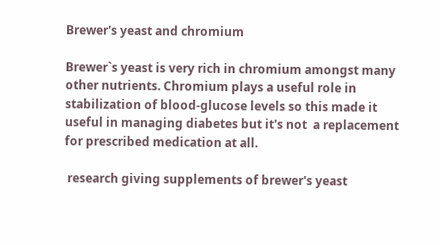Brewer's yeast and chromium

Brewer`s yeast is very rich in chromium amongst many other nutrients. Chromium plays a useful role in stabilization of blood-glucose levels so this made it useful in managing diabetes but it's not  a replacement for prescribed medication at all.

 research giving supplements of brewer's yeast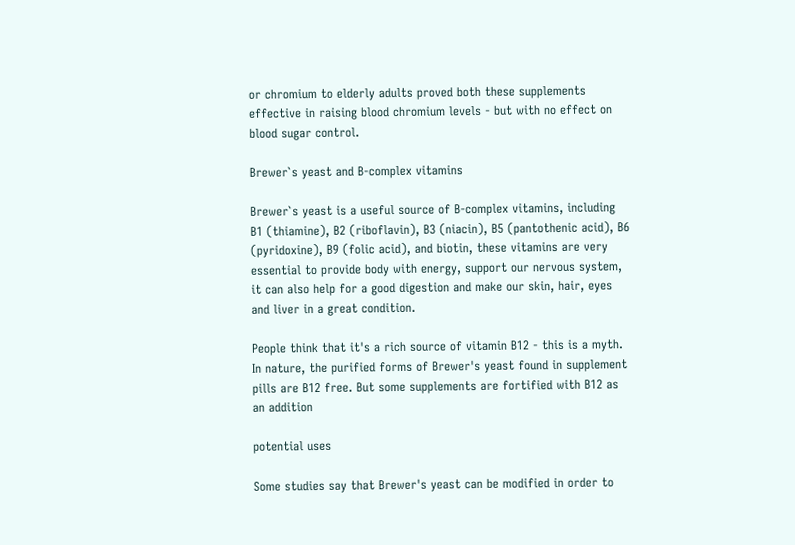or chromium to elderly adults proved both these supplements effective in raising blood chromium levels - but with no effect on blood sugar control.

Brewer`s yeast and B-complex vitamins

Brewer`s yeast is a useful source of B-complex vitamins, including B1 (thiamine), B2 (riboflavin), B3 (niacin), B5 (pantothenic acid), B6 (pyridoxine), B9 (folic acid), and biotin, these vitamins are very essential to provide body with energy, support our nervous system, it can also help for a good digestion and make our skin, hair, eyes and liver in a great condition.

People think that it's a rich source of vitamin B12 - this is a myth. In nature, the purified forms of Brewer's yeast found in supplement pills are B12 free. But some supplements are fortified with B12 as an addition

potential uses

Some studies say that Brewer's yeast can be modified in order to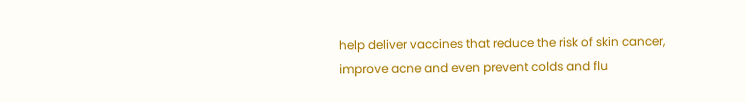help deliver vaccines that reduce the risk of skin cancer, improve acne and even prevent colds and flu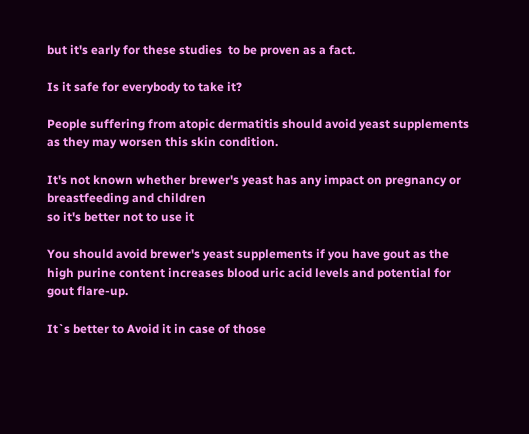but it's early for these studies  to be proven as a fact.

Is it safe for everybody to take it?

People suffering from atopic dermatitis should avoid yeast supplements as they may worsen this skin condition.

It's not known whether brewer's yeast has any impact on pregnancy or breastfeeding and children
so it's better not to use it

You should avoid brewer's yeast supplements if you have gout as the high purine content increases blood uric acid levels and potential for gout flare-up.

It`s better to Avoid it in case of those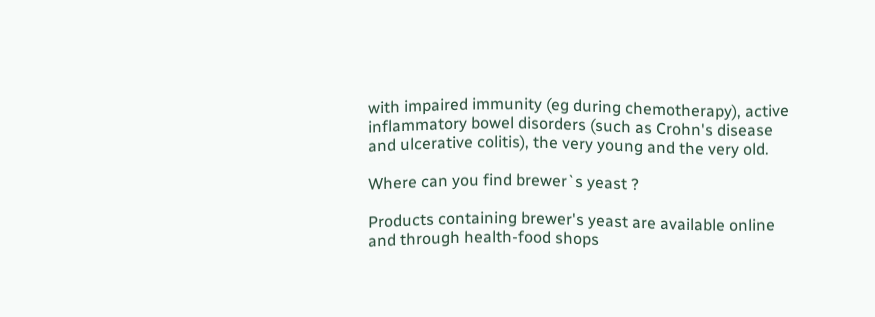with impaired immunity (eg during chemotherapy), active inflammatory bowel disorders (such as Crohn's disease and ulcerative colitis), the very young and the very old.

Where can you find brewer`s yeast ?

Products containing brewer's yeast are available online and through health-food shops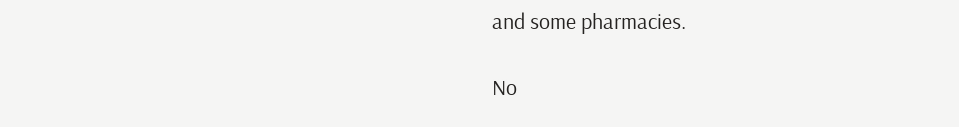and some pharmacies.

No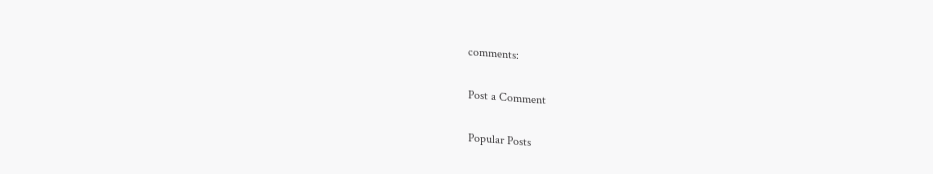comments:

Post a Comment

Popular Posts